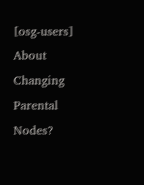[osg-users] About Changing Parental Nodes?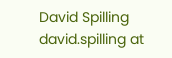David Spilling david.spilling at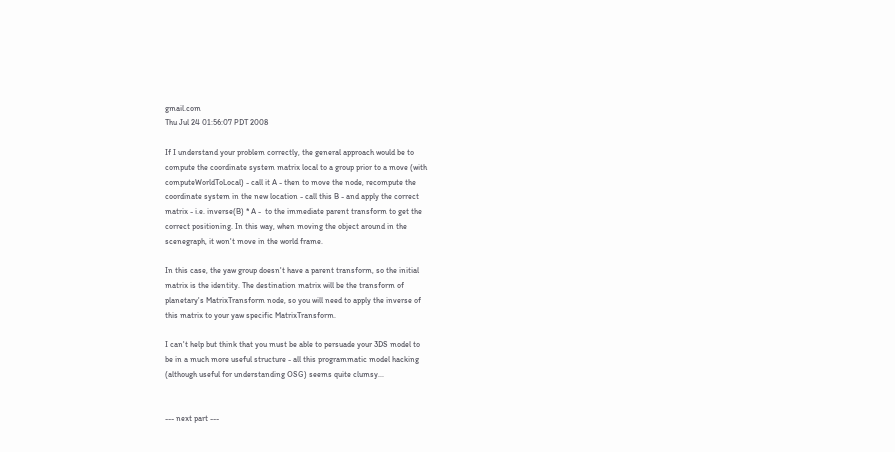gmail.com
Thu Jul 24 01:56:07 PDT 2008

If I understand your problem correctly, the general approach would be to
compute the coordinate system matrix local to a group prior to a move (with
computeWorldToLocal) - call it A - then to move the node, recompute the
coordinate system in the new location - call this B - and apply the correct
matrix - i.e. inverse(B) * A -  to the immediate parent transform to get the
correct positioning. In this way, when moving the object around in the
scenegraph, it won't move in the world frame.

In this case, the yaw group doesn't have a parent transform, so the initial
matrix is the identity. The destination matrix will be the transform of
planetary's MatrixTransform node, so you will need to apply the inverse of
this matrix to your yaw specific MatrixTransform.

I can't help but think that you must be able to persuade your 3DS model to
be in a much more useful structure - all this programmatic model hacking
(although useful for understanding OSG) seems quite clumsy...


--- next part ---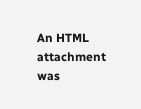An HTML attachment was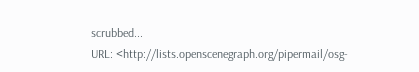scrubbed...
URL: <http://lists.openscenegraph.org/pipermail/osg-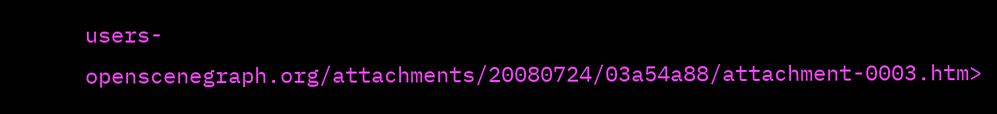users-openscenegraph.org/attachments/20080724/03a54a88/attachment-0003.htm>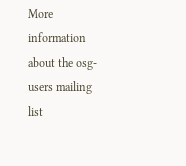More information about the osg-users mailing list